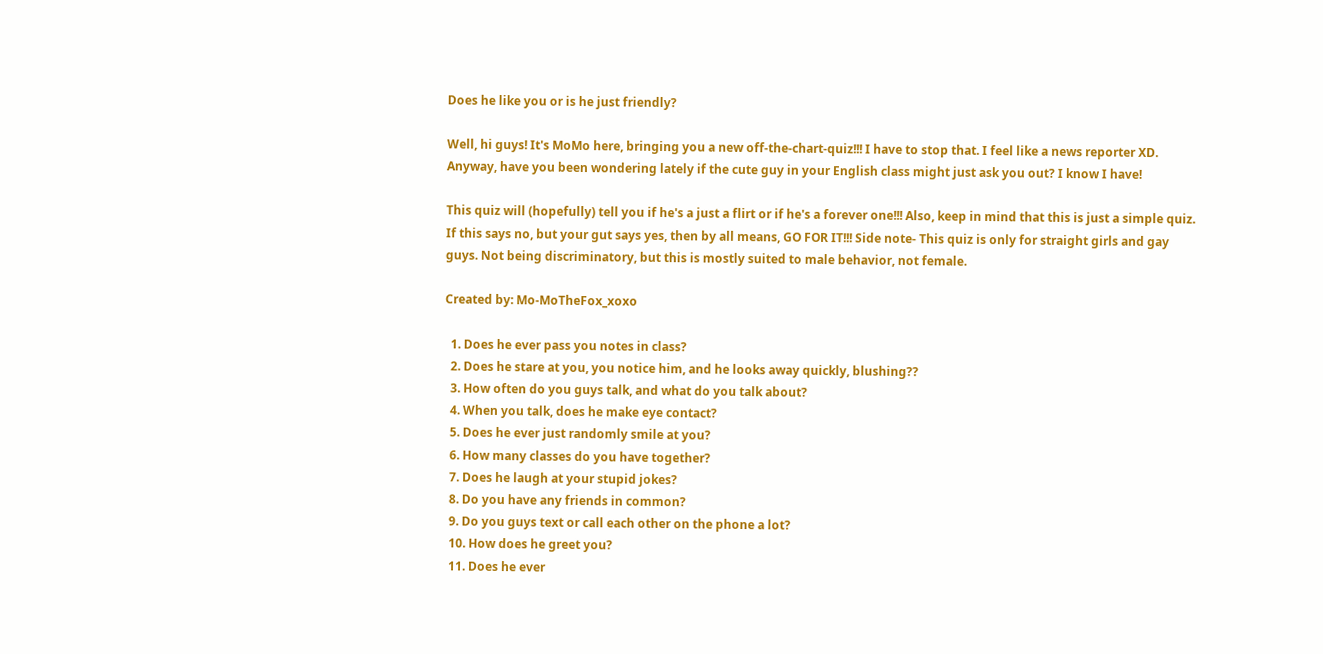Does he like you or is he just friendly?

Well, hi guys! It's MoMo here, bringing you a new off-the-chart-quiz!!! I have to stop that. I feel like a news reporter XD. Anyway, have you been wondering lately if the cute guy in your English class might just ask you out? I know I have!

This quiz will (hopefully) tell you if he's a just a flirt or if he's a forever one!!! Also, keep in mind that this is just a simple quiz. If this says no, but your gut says yes, then by all means, GO FOR IT!!! Side note- This quiz is only for straight girls and gay guys. Not being discriminatory, but this is mostly suited to male behavior, not female.

Created by: Mo-MoTheFox_xoxo

  1. Does he ever pass you notes in class?
  2. Does he stare at you, you notice him, and he looks away quickly, blushing??
  3. How often do you guys talk, and what do you talk about?
  4. When you talk, does he make eye contact?
  5. Does he ever just randomly smile at you?
  6. How many classes do you have together?
  7. Does he laugh at your stupid jokes?
  8. Do you have any friends in common?
  9. Do you guys text or call each other on the phone a lot?
  10. How does he greet you?
  11. Does he ever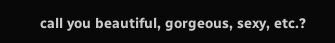call you beautiful, gorgeous, sexy, etc.?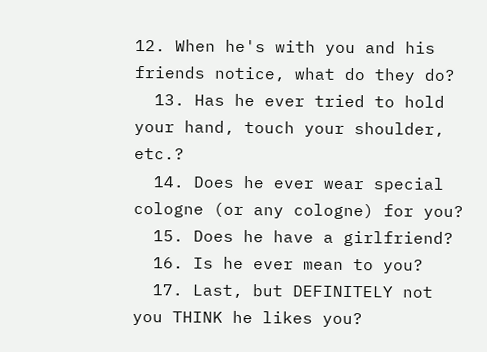12. When he's with you and his friends notice, what do they do?
  13. Has he ever tried to hold your hand, touch your shoulder, etc.?
  14. Does he ever wear special cologne (or any cologne) for you?
  15. Does he have a girlfriend?
  16. Is he ever mean to you?
  17. Last, but DEFINITELY not you THINK he likes you?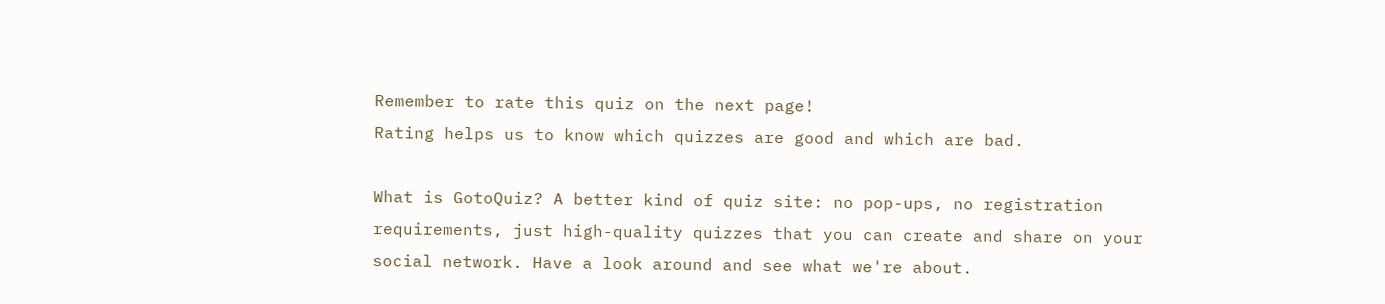Remember to rate this quiz on the next page!
Rating helps us to know which quizzes are good and which are bad.

What is GotoQuiz? A better kind of quiz site: no pop-ups, no registration requirements, just high-quality quizzes that you can create and share on your social network. Have a look around and see what we're about.